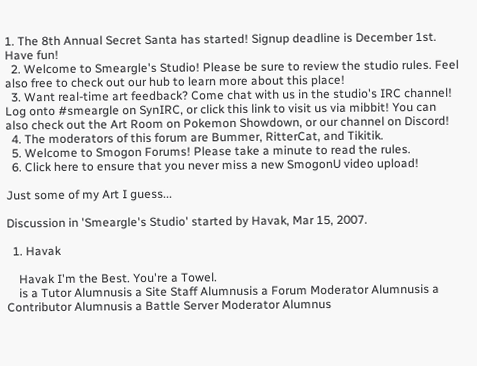1. The 8th Annual Secret Santa has started! Signup deadline is December 1st. Have fun!
  2. Welcome to Smeargle's Studio! Please be sure to review the studio rules. Feel also free to check out our hub to learn more about this place!
  3. Want real-time art feedback? Come chat with us in the studio's IRC channel! Log onto #smeargle on SynIRC, or click this link to visit us via mibbit! You can also check out the Art Room on Pokemon Showdown, or our channel on Discord!
  4. The moderators of this forum are Bummer, RitterCat, and Tikitik.
  5. Welcome to Smogon Forums! Please take a minute to read the rules.
  6. Click here to ensure that you never miss a new SmogonU video upload!

Just some of my Art I guess...

Discussion in 'Smeargle's Studio' started by Havak, Mar 15, 2007.

  1. Havak

    Havak I'm the Best. You're a Towel.
    is a Tutor Alumnusis a Site Staff Alumnusis a Forum Moderator Alumnusis a Contributor Alumnusis a Battle Server Moderator Alumnus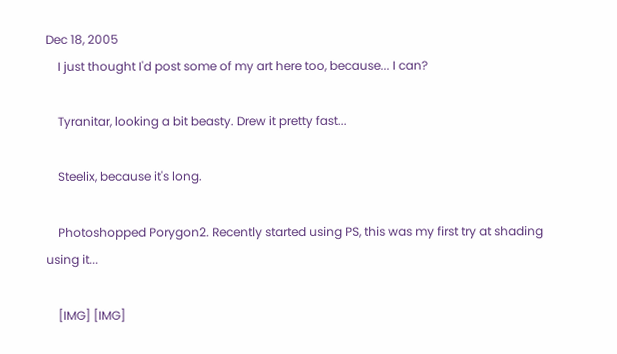Dec 18, 2005
    I just thought I'd post some of my art here too, because... I can?

    Tyranitar, looking a bit beasty. Drew it pretty fast...

    Steelix, because it's long.

    Photoshopped Porygon2. Recently started using PS, this was my first try at shading using it...

    [IMG] [IMG]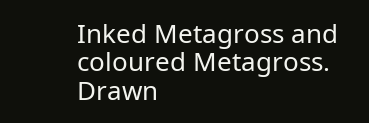Inked Metagross and coloured Metagross. Drawn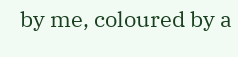by me, coloured by a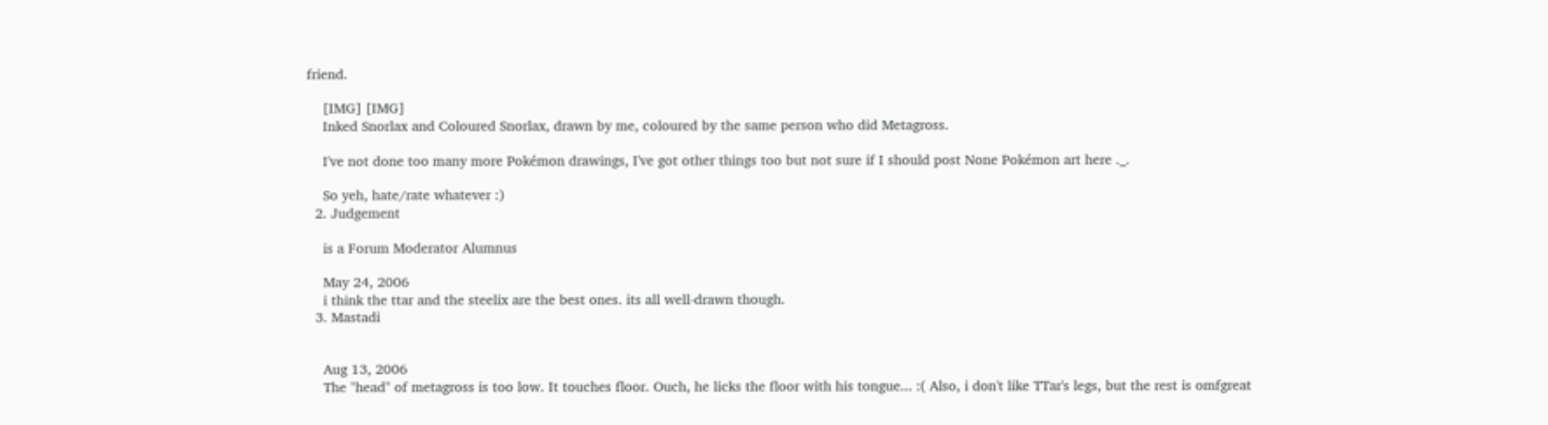friend.

    [IMG] [IMG]
    Inked Snorlax and Coloured Snorlax, drawn by me, coloured by the same person who did Metagross.

    I've not done too many more Pokémon drawings, I've got other things too but not sure if I should post None Pokémon art here ._.

    So yeh, hate/rate whatever :)
  2. Judgement

    is a Forum Moderator Alumnus

    May 24, 2006
    i think the ttar and the steelix are the best ones. its all well-drawn though.
  3. Mastadi


    Aug 13, 2006
    The "head" of metagross is too low. It touches floor. Ouch, he licks the floor with his tongue... :( Also, i don't like TTar's legs, but the rest is omfgreat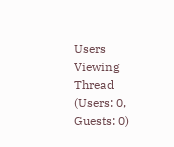Users Viewing Thread (Users: 0, Guests: 0)